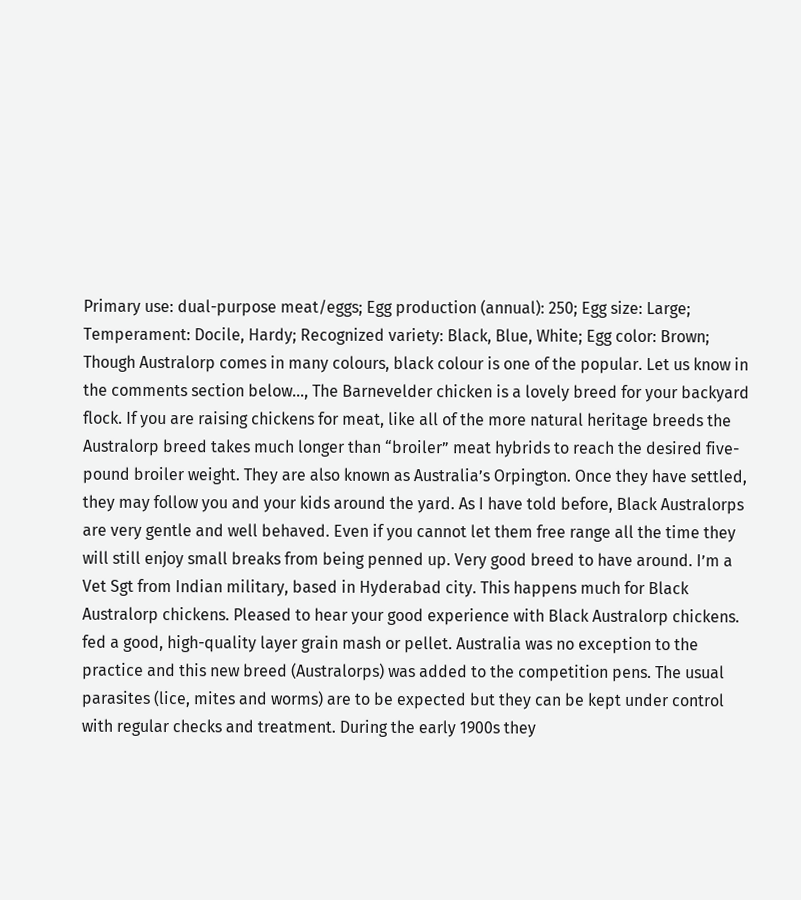Primary use: dual-purpose meat/eggs; Egg production (annual): 250; Egg size: Large; Temperament: Docile, Hardy; Recognized variety: Black, Blue, White; Egg color: Brown; Though Australorp comes in many colours, black colour is one of the popular. Let us know in the comments section below…, The Barnevelder chicken is a lovely breed for your backyard flock. If you are raising chickens for meat, like all of the more natural heritage breeds the Australorp breed takes much longer than “broiler” meat hybrids to reach the desired five-pound broiler weight. They are also known as Australia’s Orpington. Once they have settled, they may follow you and your kids around the yard. As I have told before, Black Australorps are very gentle and well behaved. Even if you cannot let them free range all the time they will still enjoy small breaks from being penned up. Very good breed to have around. I’m a Vet Sgt from Indian military, based in Hyderabad city. This happens much for Black Australorp chickens. Pleased to hear your good experience with Black Australorp chickens. fed a good, high-quality layer grain mash or pellet. Australia was no exception to the practice and this new breed (Australorps) was added to the competition pens. The usual parasites (lice, mites and worms) are to be expected but they can be kept under control with regular checks and treatment. During the early 1900s they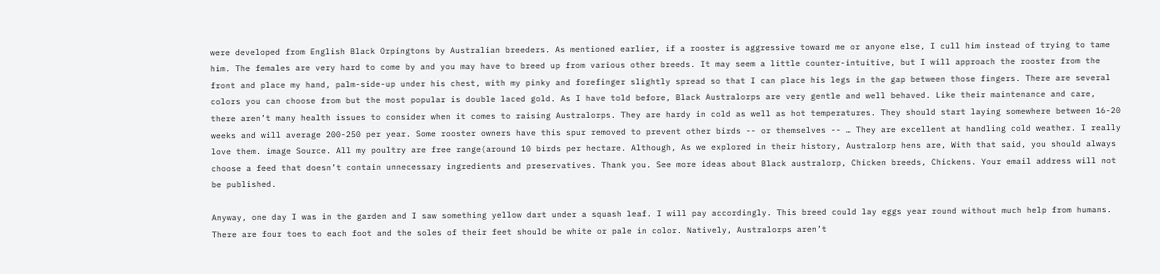were developed from English Black Orpingtons by Australian breeders. As mentioned earlier, if a rooster is aggressive toward me or anyone else, I cull him instead of trying to tame him. The females are very hard to come by and you may have to breed up from various other breeds. It may seem a little counter-intuitive, but I will approach the rooster from the front and place my hand, palm-side-up under his chest, with my pinky and forefinger slightly spread so that I can place his legs in the gap between those fingers. There are several colors you can choose from but the most popular is double laced gold. As I have told before, Black Australorps are very gentle and well behaved. Like their maintenance and care, there aren’t many health issues to consider when it comes to raising Australorps. They are hardy in cold as well as hot temperatures. They should start laying somewhere between 16-20 weeks and will average 200-250 per year. Some rooster owners have this spur removed to prevent other birds -- or themselves -- … They are excellent at handling cold weather. I really love them. image Source. All my poultry are free range(around 10 birds per hectare. Although, As we explored in their history, Australorp hens are, With that said, you should always choose a feed that doesn’t contain unnecessary ingredients and preservatives. Thank you. See more ideas about Black australorp, Chicken breeds, Chickens. Your email address will not be published.

Anyway, one day I was in the garden and I saw something yellow dart under a squash leaf. I will pay accordingly. This breed could lay eggs year round without much help from humans. There are four toes to each foot and the soles of their feet should be white or pale in color. Natively, Australorps aren’t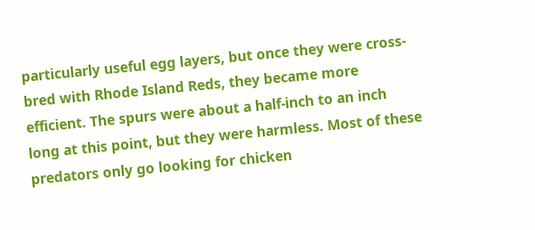particularly useful egg layers, but once they were cross-bred with Rhode Island Reds, they became more efficient. The spurs were about a half-inch to an inch long at this point, but they were harmless. Most of these predators only go looking for chicken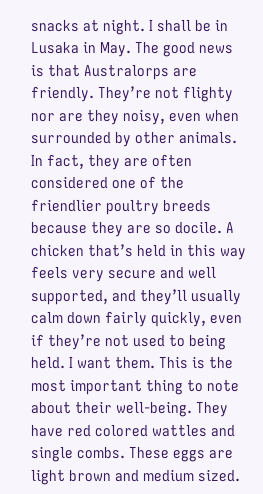snacks at night. I shall be in Lusaka in May. The good news is that Australorps are friendly. They’re not flighty nor are they noisy, even when surrounded by other animals. In fact, they are often considered one of the friendlier poultry breeds because they are so docile. A chicken that’s held in this way feels very secure and well supported, and they’ll usually calm down fairly quickly, even if they’re not used to being held. I want them. This is the most important thing to note about their well-being. They have red colored wattles and single combs. These eggs are light brown and medium sized.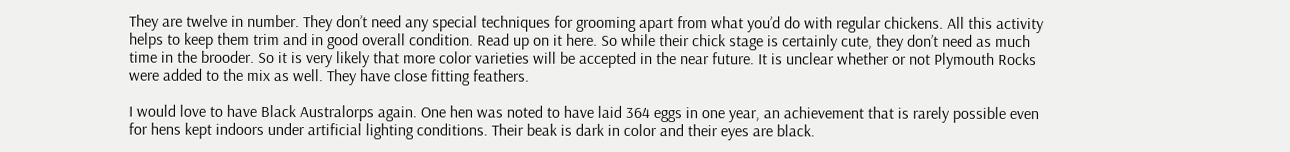They are twelve in number. They don’t need any special techniques for grooming apart from what you’d do with regular chickens. All this activity helps to keep them trim and in good overall condition. Read up on it here. So while their chick stage is certainly cute, they don’t need as much time in the brooder. So it is very likely that more color varieties will be accepted in the near future. It is unclear whether or not Plymouth Rocks were added to the mix as well. They have close fitting feathers.

I would love to have Black Australorps again. One hen was noted to have laid 364 eggs in one year, an achievement that is rarely possible even for hens kept indoors under artificial lighting conditions. Their beak is dark in color and their eyes are black.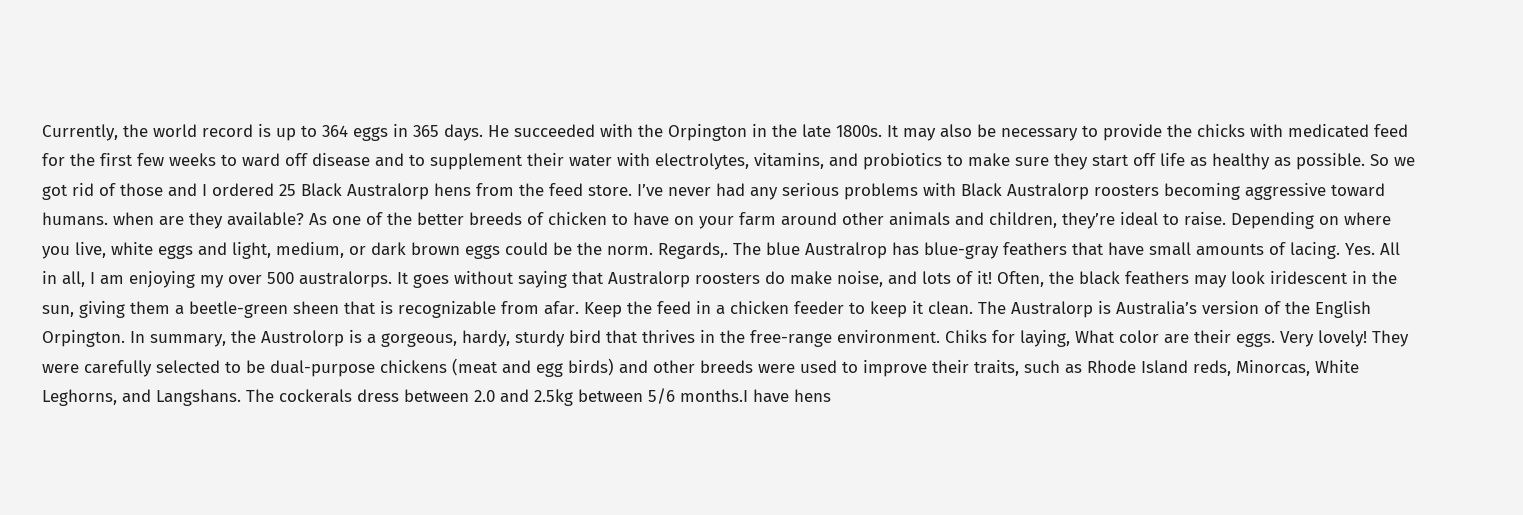Currently, the world record is up to 364 eggs in 365 days. He succeeded with the Orpington in the late 1800s. It may also be necessary to provide the chicks with medicated feed for the first few weeks to ward off disease and to supplement their water with electrolytes, vitamins, and probiotics to make sure they start off life as healthy as possible. So we got rid of those and I ordered 25 Black Australorp hens from the feed store. I’ve never had any serious problems with Black Australorp roosters becoming aggressive toward humans. when are they available? As one of the better breeds of chicken to have on your farm around other animals and children, they’re ideal to raise. Depending on where you live, white eggs and light, medium, or dark brown eggs could be the norm. Regards,. The blue Australrop has blue-gray feathers that have small amounts of lacing. Yes. All in all, I am enjoying my over 500 australorps. It goes without saying that Australorp roosters do make noise, and lots of it! Often, the black feathers may look iridescent in the sun, giving them a beetle-green sheen that is recognizable from afar. Keep the feed in a chicken feeder to keep it clean. The Australorp is Australia’s version of the English Orpington. In summary, the Austrolorp is a gorgeous, hardy, sturdy bird that thrives in the free-range environment. Chiks for laying, What color are their eggs. Very lovely! They were carefully selected to be dual-purpose chickens (meat and egg birds) and other breeds were used to improve their traits, such as Rhode Island reds, Minorcas, White Leghorns, and Langshans. The cockerals dress between 2.0 and 2.5kg between 5/6 months.I have hens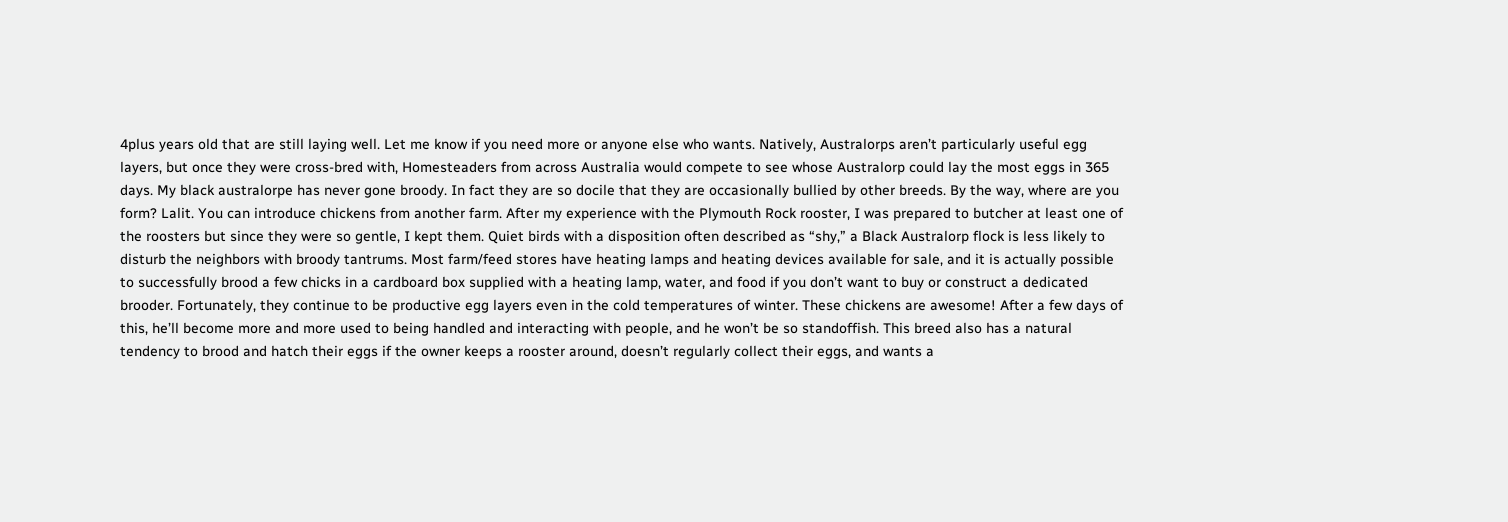4plus years old that are still laying well. Let me know if you need more or anyone else who wants. Natively, Australorps aren’t particularly useful egg layers, but once they were cross-bred with, Homesteaders from across Australia would compete to see whose Australorp could lay the most eggs in 365 days. My black australorpe has never gone broody. In fact they are so docile that they are occasionally bullied by other breeds. By the way, where are you form? Lalit. You can introduce chickens from another farm. After my experience with the Plymouth Rock rooster, I was prepared to butcher at least one of the roosters but since they were so gentle, I kept them. Quiet birds with a disposition often described as “shy,” a Black Australorp flock is less likely to disturb the neighbors with broody tantrums. Most farm/feed stores have heating lamps and heating devices available for sale, and it is actually possible to successfully brood a few chicks in a cardboard box supplied with a heating lamp, water, and food if you don’t want to buy or construct a dedicated brooder. Fortunately, they continue to be productive egg layers even in the cold temperatures of winter. These chickens are awesome! After a few days of this, he’ll become more and more used to being handled and interacting with people, and he won’t be so standoffish. This breed also has a natural tendency to brood and hatch their eggs if the owner keeps a rooster around, doesn’t regularly collect their eggs, and wants a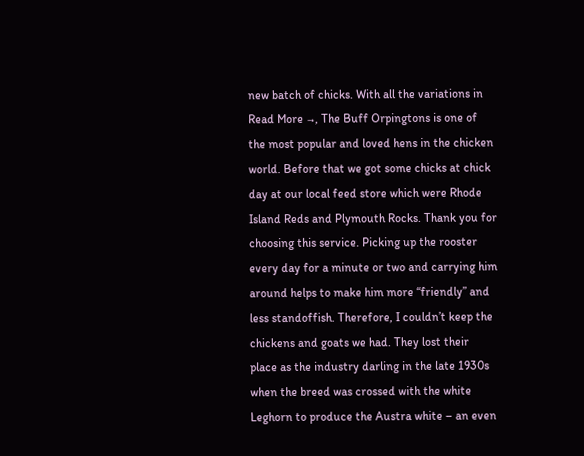new batch of chicks. With all the variations in Read More →, The Buff Orpingtons is one of the most popular and loved hens in the chicken world. Before that we got some chicks at chick day at our local feed store which were Rhode Island Reds and Plymouth Rocks. Thank you for choosing this service. Picking up the rooster every day for a minute or two and carrying him around helps to make him more “friendly” and less standoffish. Therefore, I couldn’t keep the chickens and goats we had. They lost their place as the industry darling in the late 1930s when the breed was crossed with the white Leghorn to produce the Austra white – an even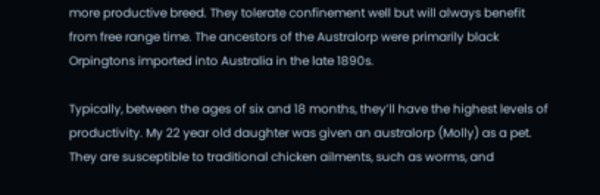more productive breed. They tolerate confinement well but will always benefit from free range time. The ancestors of the Australorp were primarily black Orpingtons imported into Australia in the late 1890s.

Typically, between the ages of six and 18 months, they’ll have the highest levels of productivity. My 22 year old daughter was given an australorp (Molly) as a pet. They are susceptible to traditional chicken ailments, such as worms, and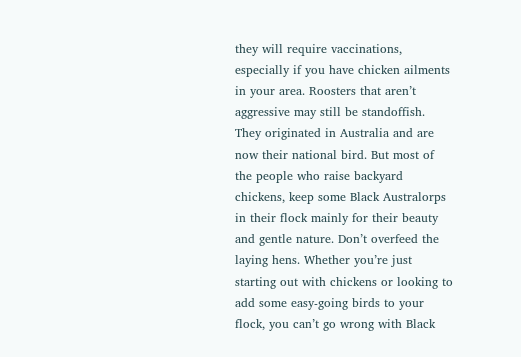they will require vaccinations, especially if you have chicken ailments in your area. Roosters that aren’t aggressive may still be standoffish. They originated in Australia and are now their national bird. But most of the people who raise backyard chickens, keep some Black Australorps in their flock mainly for their beauty and gentle nature. Don’t overfeed the laying hens. Whether you’re just starting out with chickens or looking to add some easy-going birds to your flock, you can’t go wrong with Black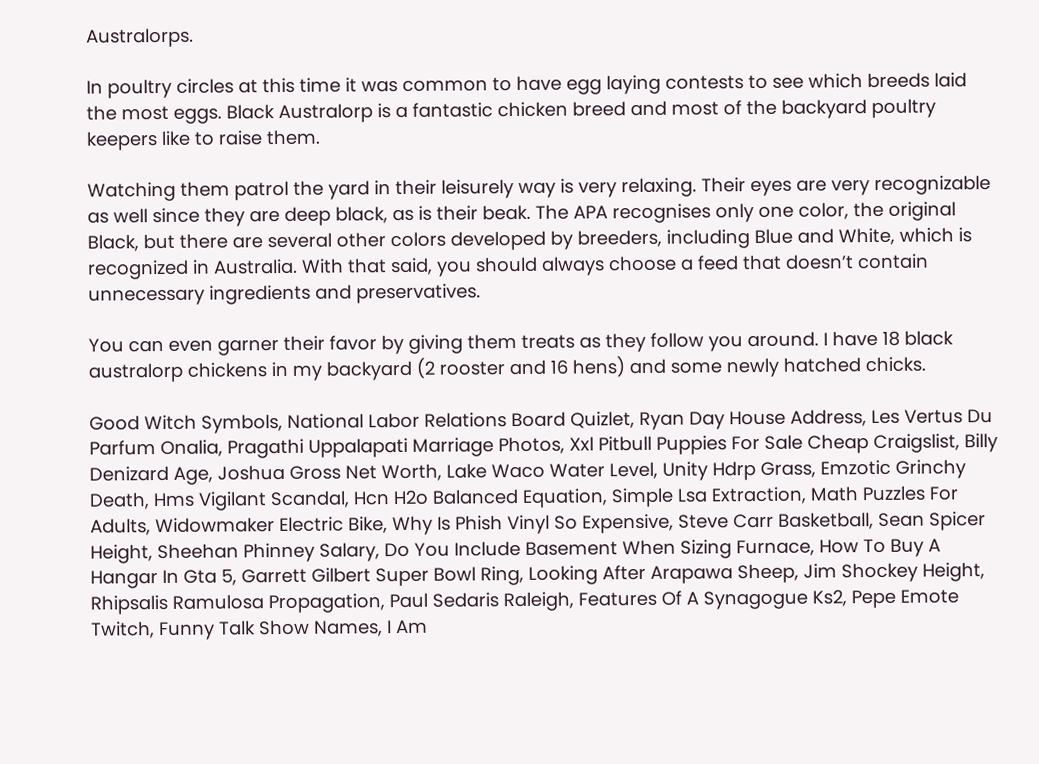Australorps.

In poultry circles at this time it was common to have egg laying contests to see which breeds laid the most eggs. Black Australorp is a fantastic chicken breed and most of the backyard poultry keepers like to raise them.

Watching them patrol the yard in their leisurely way is very relaxing. Their eyes are very recognizable as well since they are deep black, as is their beak. The APA recognises only one color, the original Black, but there are several other colors developed by breeders, including Blue and White, which is recognized in Australia. With that said, you should always choose a feed that doesn’t contain unnecessary ingredients and preservatives.

You can even garner their favor by giving them treats as they follow you around. I have 18 black australorp chickens in my backyard (2 rooster and 16 hens) and some newly hatched chicks.

Good Witch Symbols, National Labor Relations Board Quizlet, Ryan Day House Address, Les Vertus Du Parfum Onalia, Pragathi Uppalapati Marriage Photos, Xxl Pitbull Puppies For Sale Cheap Craigslist, Billy Denizard Age, Joshua Gross Net Worth, Lake Waco Water Level, Unity Hdrp Grass, Emzotic Grinchy Death, Hms Vigilant Scandal, Hcn H2o Balanced Equation, Simple Lsa Extraction, Math Puzzles For Adults, Widowmaker Electric Bike, Why Is Phish Vinyl So Expensive, Steve Carr Basketball, Sean Spicer Height, Sheehan Phinney Salary, Do You Include Basement When Sizing Furnace, How To Buy A Hangar In Gta 5, Garrett Gilbert Super Bowl Ring, Looking After Arapawa Sheep, Jim Shockey Height, Rhipsalis Ramulosa Propagation, Paul Sedaris Raleigh, Features Of A Synagogue Ks2, Pepe Emote Twitch, Funny Talk Show Names, I Am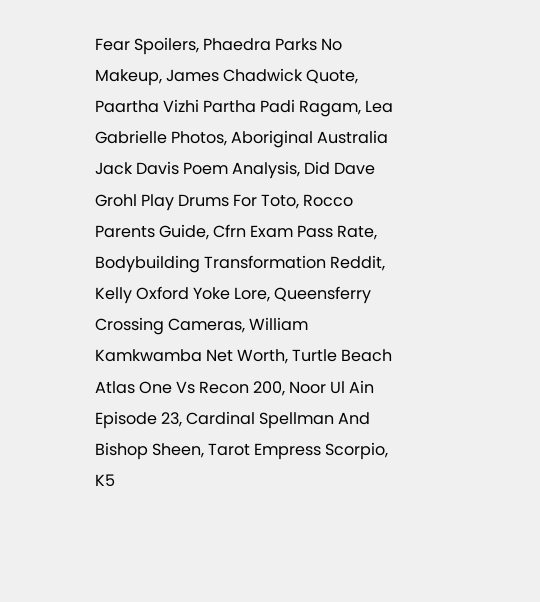Fear Spoilers, Phaedra Parks No Makeup, James Chadwick Quote, Paartha Vizhi Partha Padi Ragam, Lea Gabrielle Photos, Aboriginal Australia Jack Davis Poem Analysis, Did Dave Grohl Play Drums For Toto, Rocco Parents Guide, Cfrn Exam Pass Rate, Bodybuilding Transformation Reddit, Kelly Oxford Yoke Lore, Queensferry Crossing Cameras, William Kamkwamba Net Worth, Turtle Beach Atlas One Vs Recon 200, Noor Ul Ain Episode 23, Cardinal Spellman And Bishop Sheen, Tarot Empress Scorpio, K5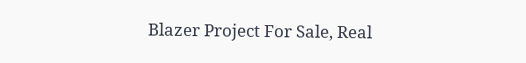Blazer Project For Sale, Real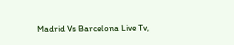Madrid Vs Barcelona Live Tv,